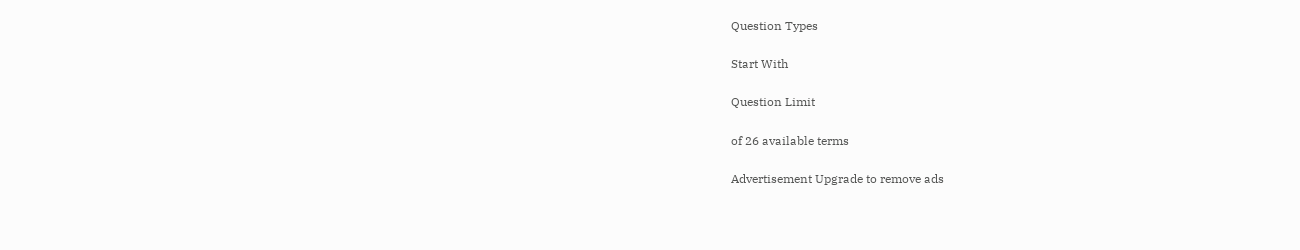Question Types

Start With

Question Limit

of 26 available terms

Advertisement Upgrade to remove ads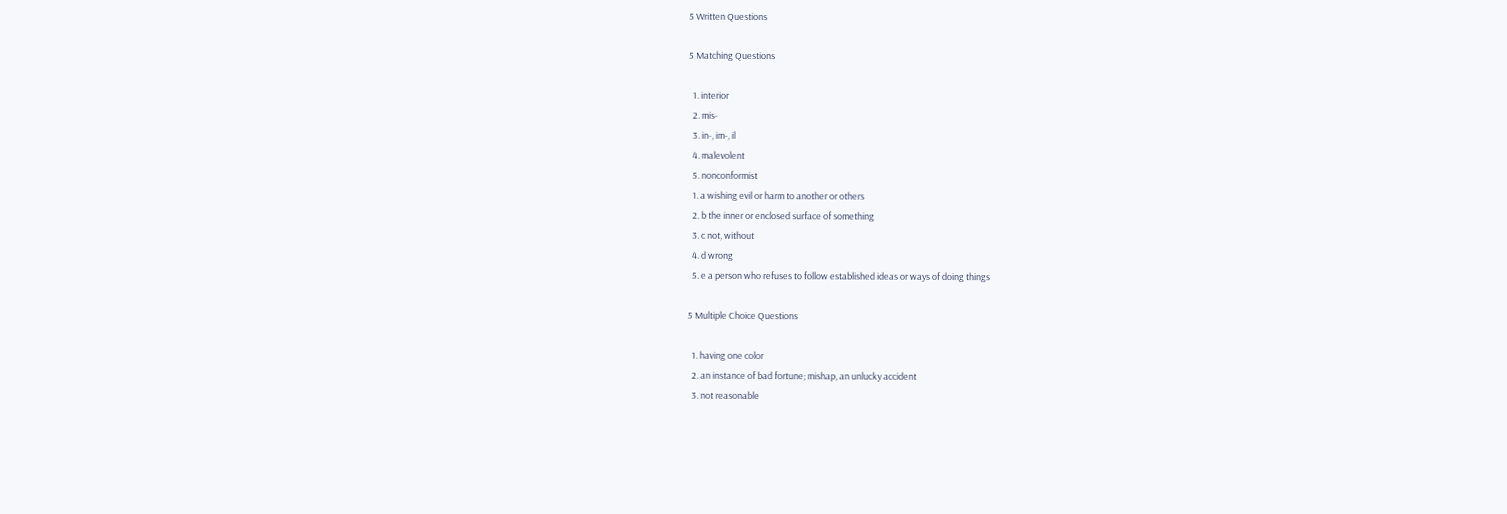5 Written Questions

5 Matching Questions

  1. interior
  2. mis-
  3. in-, im-, il
  4. malevolent
  5. nonconformist
  1. a wishing evil or harm to another or others
  2. b the inner or enclosed surface of something
  3. c not, without
  4. d wrong
  5. e a person who refuses to follow established ideas or ways of doing things

5 Multiple Choice Questions

  1. having one color
  2. an instance of bad fortune; mishap, an unlucky accident
  3. not reasonable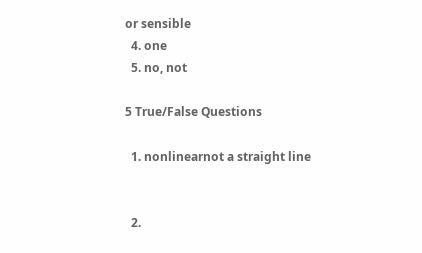or sensible
  4. one
  5. no, not

5 True/False Questions

  1. nonlinearnot a straight line


  2.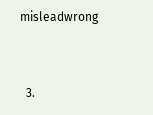misleadwrong


  3.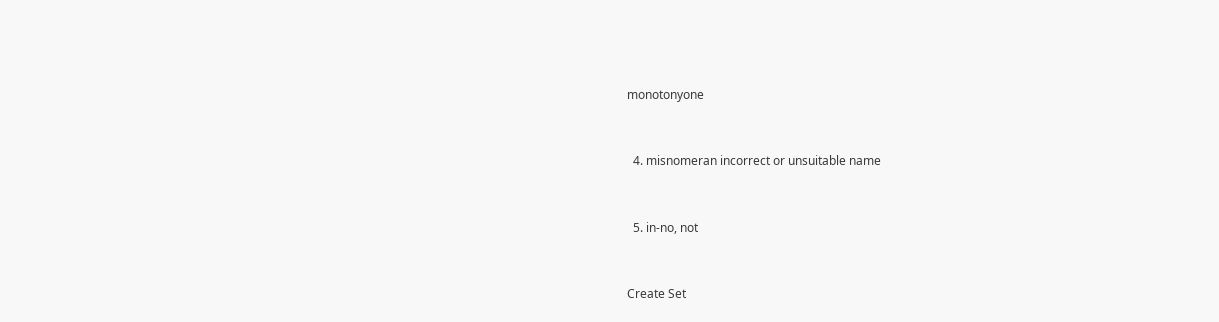monotonyone


  4. misnomeran incorrect or unsuitable name


  5. in-no, not


Create Set